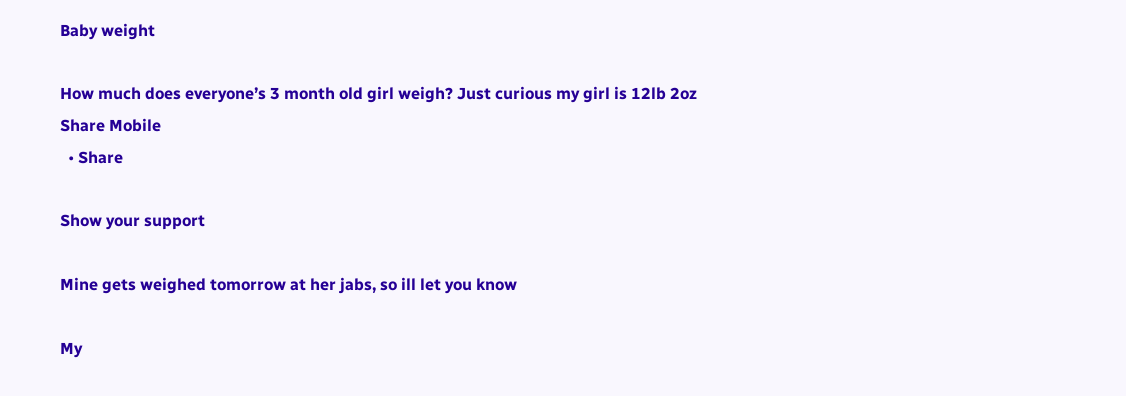Baby weight

How much does everyone’s 3 month old girl weigh? Just curious my girl is 12lb 2oz
Share Mobile
  • Share

Show your support

Mine gets weighed tomorrow at her jabs, so ill let you know

My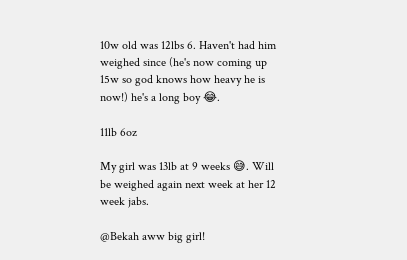10w old was 12lbs 6. Haven't had him weighed since (he's now coming up 15w so god knows how heavy he is now!) he's a long boy 😂.

11lb 6oz

My girl was 13lb at 9 weeks 😅. Will be weighed again next week at her 12 week jabs.

@Bekah aww big girl!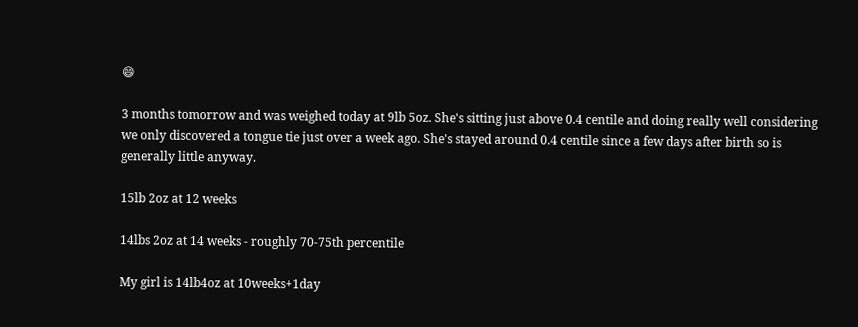😄

3 months tomorrow and was weighed today at 9lb 5oz. She's sitting just above 0.4 centile and doing really well considering we only discovered a tongue tie just over a week ago. She's stayed around 0.4 centile since a few days after birth so is generally little anyway.

15lb 2oz at 12 weeks

14lbs 2oz at 14 weeks - roughly 70-75th percentile

My girl is 14lb4oz at 10weeks+1day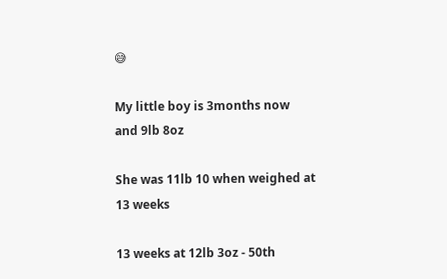😅

My little boy is 3months now and 9lb 8oz

She was 11lb 10 when weighed at 13 weeks

13 weeks at 12lb 3oz - 50th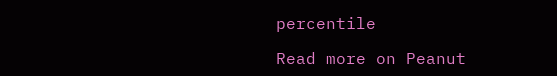percentile

Read more on Peanut